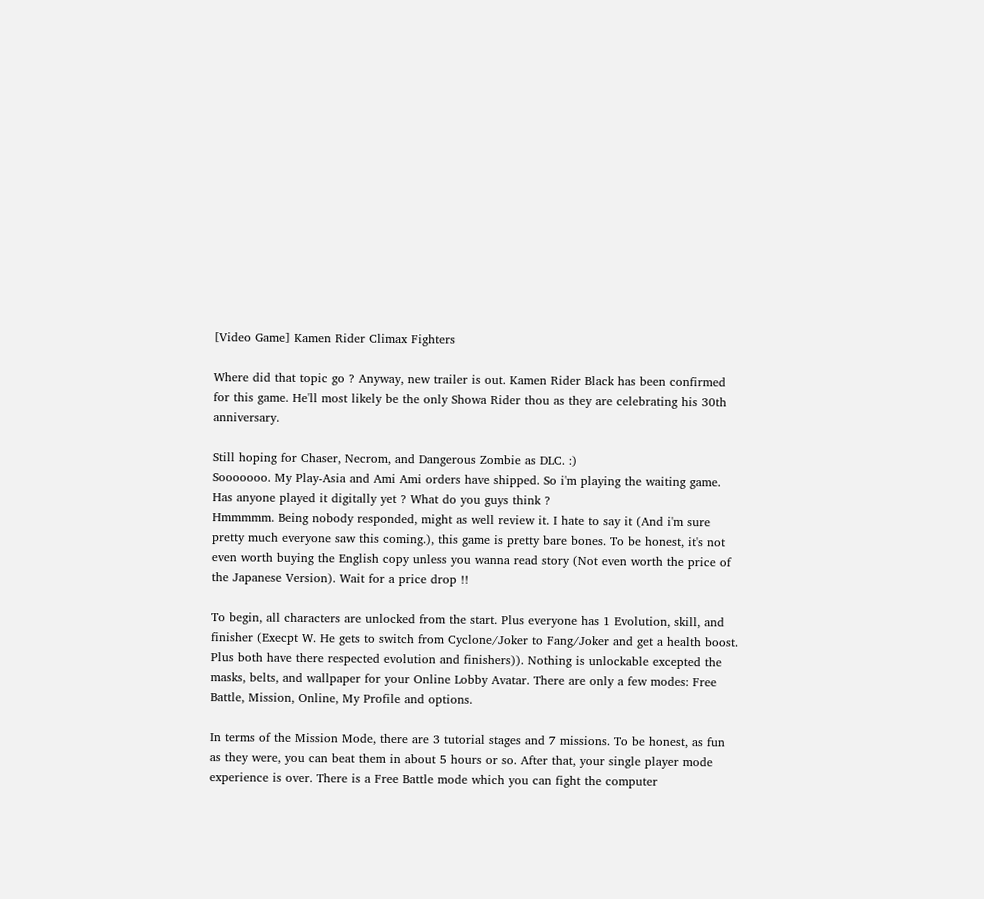[Video Game] Kamen Rider Climax Fighters

Where did that topic go ? Anyway, new trailer is out. Kamen Rider Black has been confirmed for this game. He'll most likely be the only Showa Rider thou as they are celebrating his 30th anniversary.

Still hoping for Chaser, Necrom, and Dangerous Zombie as DLC. :)
Sooooooo. My Play-Asia and Ami Ami orders have shipped. So i'm playing the waiting game. Has anyone played it digitally yet ? What do you guys think ?
Hmmmmm. Being nobody responded, might as well review it. I hate to say it (And i'm sure pretty much everyone saw this coming.), this game is pretty bare bones. To be honest, it's not even worth buying the English copy unless you wanna read story (Not even worth the price of the Japanese Version). Wait for a price drop !!

To begin, all characters are unlocked from the start. Plus everyone has 1 Evolution, skill, and finisher (Execpt W. He gets to switch from Cyclone/Joker to Fang/Joker and get a health boost. Plus both have there respected evolution and finishers)). Nothing is unlockable excepted the masks, belts, and wallpaper for your Online Lobby Avatar. There are only a few modes: Free Battle, Mission, Online, My Profile and options.

In terms of the Mission Mode, there are 3 tutorial stages and 7 missions. To be honest, as fun as they were, you can beat them in about 5 hours or so. After that, your single player mode experience is over. There is a Free Battle mode which you can fight the computer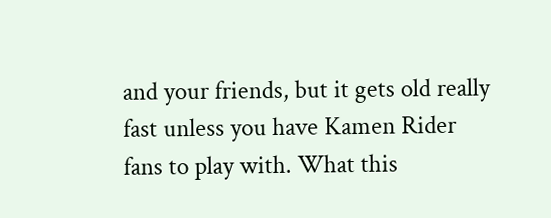and your friends, but it gets old really fast unless you have Kamen Rider fans to play with. What this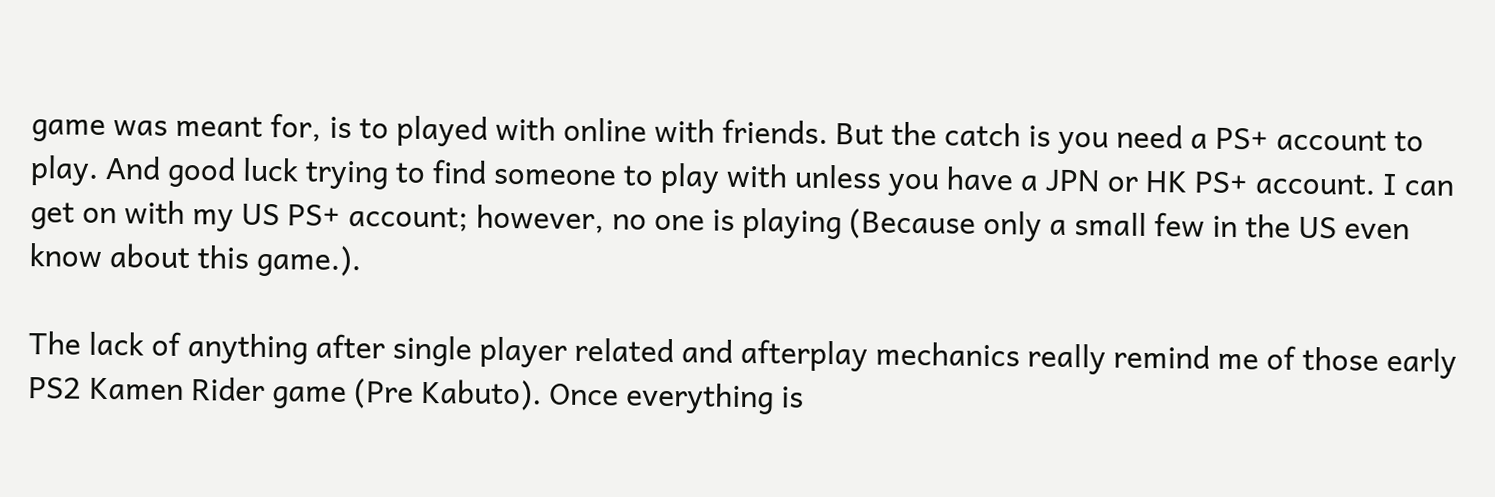game was meant for, is to played with online with friends. But the catch is you need a PS+ account to play. And good luck trying to find someone to play with unless you have a JPN or HK PS+ account. I can get on with my US PS+ account; however, no one is playing (Because only a small few in the US even know about this game.).

The lack of anything after single player related and afterplay mechanics really remind me of those early PS2 Kamen Rider game (Pre Kabuto). Once everything is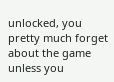unlocked, you pretty much forget about the game unless you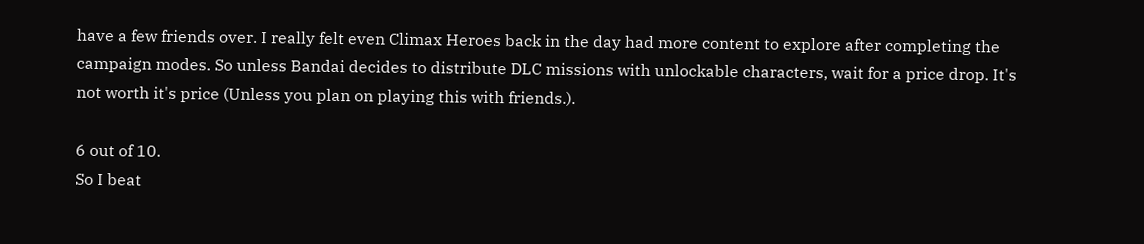have a few friends over. I really felt even Climax Heroes back in the day had more content to explore after completing the campaign modes. So unless Bandai decides to distribute DLC missions with unlockable characters, wait for a price drop. It's not worth it's price (Unless you plan on playing this with friends.).

6 out of 10.
So I beat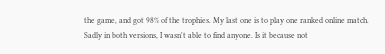the game, and got 98% of the trophies. My last one is to play one ranked online match. Sadly in both versions, I wasn't able to find anyone. Is it because not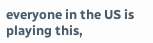everyone in the US is playing this,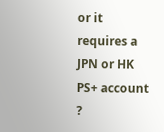or it requires a JPN or HK PS+ account ?